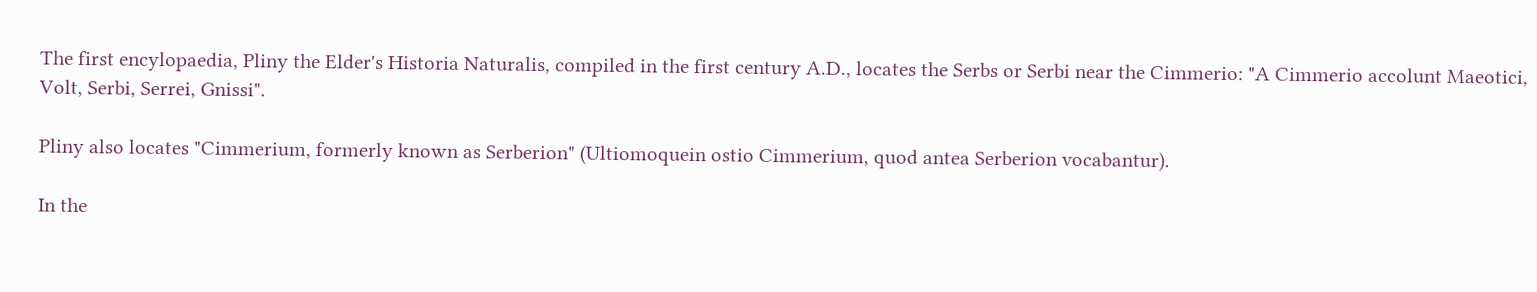The first encylopaedia, Pliny the Elder's Historia Naturalis, compiled in the first century A.D., locates the Serbs or Serbi near the Cimmerio: "A Cimmerio accolunt Maeotici, Volt, Serbi, Serrei, Gnissi".

Pliny also locates "Cimmerium, formerly known as Serberion" (Ultiomoquein ostio Cimmerium, quod antea Serberion vocabantur).

In the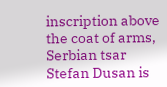inscription above the coat of arms, Serbian tsar Stefan Dusan is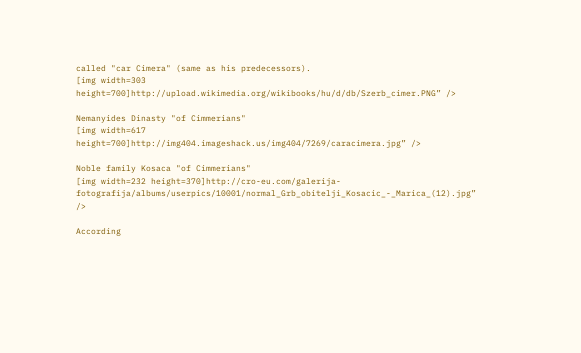called "car Cimera" (same as his predecessors).
[img width=303 height=700]http://upload.wikimedia.org/wikibooks/hu/d/db/Szerb_cimer.PNG” />

Nemanyides Dinasty "of Cimmerians"
[img width=617 height=700]http://img404.imageshack.us/img404/7269/caracimera.jpg” />

Noble family Kosaca "of Cimmerians"
[img width=232 height=370]http://cro-eu.com/galerija-fotografija/albums/userpics/10001/normal_Grb_obitelji_Kosacic_-_Marica_(12).jpg” />

According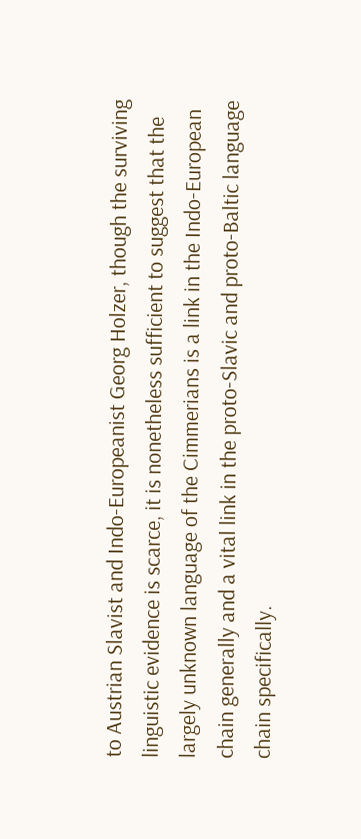to Austrian Slavist and Indo-Europeanist Georg Holzer, though the surviving linguistic evidence is scarce, it is nonetheless sufficient to suggest that the largely unknown language of the Cimmerians is a link in the Indo-European chain generally and a vital link in the proto-Slavic and proto-Baltic language chain specifically.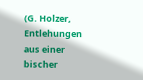(G. Holzer, Entlehungen aus einer bischer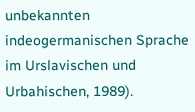unbekannten indeogermanischen Sprache im Urslavischen und Urbahischen, 1989).